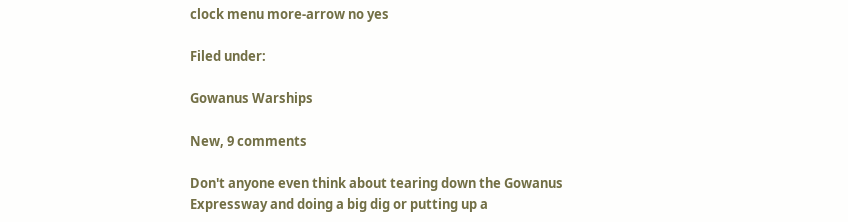clock menu more-arrow no yes

Filed under:

Gowanus Warships

New, 9 comments

Don't anyone even think about tearing down the Gowanus Expressway and doing a big dig or putting up a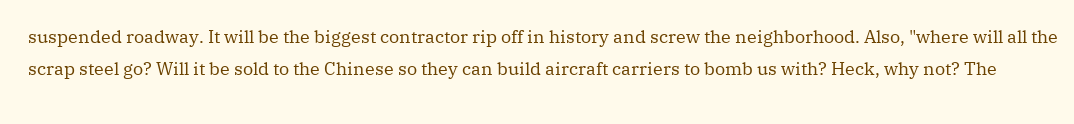suspended roadway. It will be the biggest contractor rip off in history and screw the neighborhood. Also, "where will all the scrap steel go? Will it be sold to the Chinese so they can build aircraft carriers to bomb us with? Heck, why not? The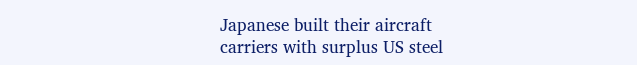Japanese built their aircraft carriers with surplus US steel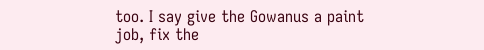too. I say give the Gowanus a paint job, fix the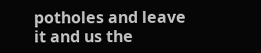potholes and leave it and us the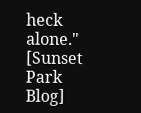heck alone." [Sunset Park Blog]